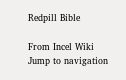Redpill Bible

From Incel Wiki
Jump to navigation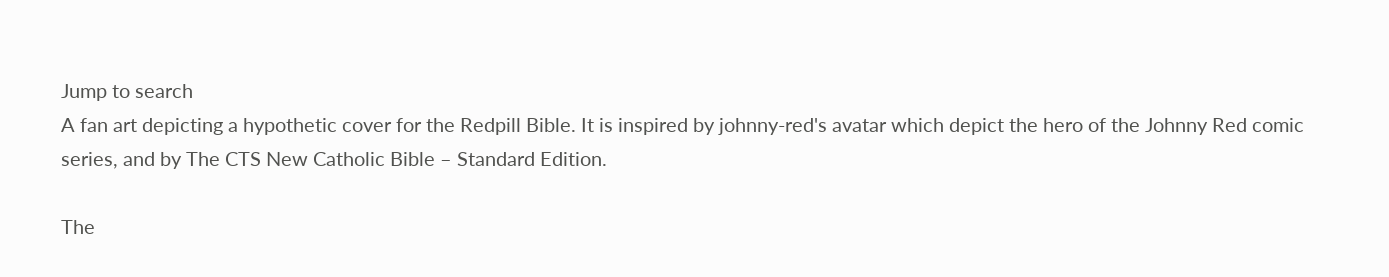Jump to search
A fan art depicting a hypothetic cover for the Redpill Bible. It is inspired by johnny-red's avatar which depict the hero of the Johnny Red comic series, and by The CTS New Catholic Bible – Standard Edition.

The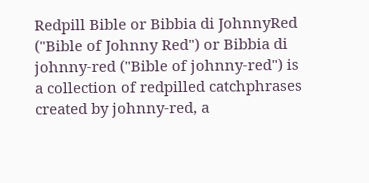Redpill Bible or Bibbia di JohnnyRed ("Bible of Johnny Red") or Bibbia di johnny-red ("Bible of johnny-red") is a collection of redpilled catchphrases created by johnny-red, a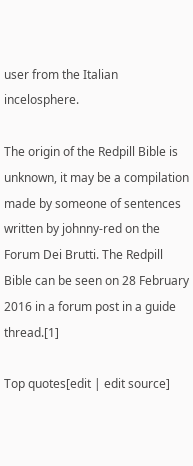user from the Italian incelosphere.

The origin of the Redpill Bible is unknown, it may be a compilation made by someone of sentences written by johnny-red on the Forum Dei Brutti. The Redpill Bible can be seen on 28 February 2016 in a forum post in a guide thread.[1]

Top quotes[edit | edit source]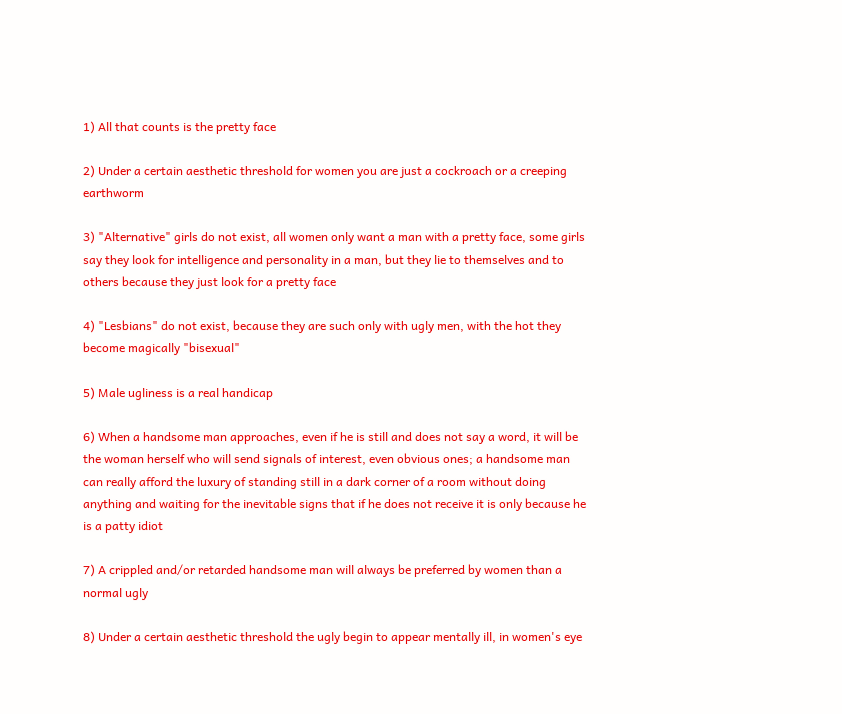1) All that counts is the pretty face

2) Under a certain aesthetic threshold for women you are just a cockroach or a creeping earthworm

3) "Alternative" girls do not exist, all women only want a man with a pretty face, some girls say they look for intelligence and personality in a man, but they lie to themselves and to others because they just look for a pretty face

4) "Lesbians" do not exist, because they are such only with ugly men, with the hot they become magically "bisexual"

5) Male ugliness is a real handicap

6) When a handsome man approaches, even if he is still and does not say a word, it will be the woman herself who will send signals of interest, even obvious ones; a handsome man can really afford the luxury of standing still in a dark corner of a room without doing anything and waiting for the inevitable signs that if he does not receive it is only because he is a patty idiot

7) A crippled and/or retarded handsome man will always be preferred by women than a normal ugly

8) Under a certain aesthetic threshold the ugly begin to appear mentally ill, in women's eye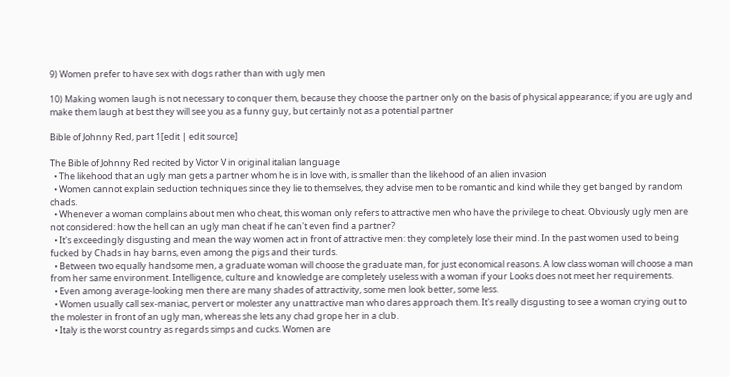9) Women prefer to have sex with dogs rather than with ugly men

10) Making women laugh is not necessary to conquer them, because they choose the partner only on the basis of physical appearance; if you are ugly and make them laugh at best they will see you as a funny guy, but certainly not as a potential partner

Bible of Johnny Red, part 1[edit | edit source]

The Bible of Johnny Red recited by Victor V in original italian language
  • The likehood that an ugly man gets a partner whom he is in love with, is smaller than the likehood of an alien invasion
  • Women cannot explain seduction techniques since they lie to themselves, they advise men to be romantic and kind while they get banged by random chads.
  • Whenever a woman complains about men who cheat, this woman only refers to attractive men who have the privilege to cheat. Obviously ugly men are not considered: how the hell can an ugly man cheat if he can't even find a partner?
  • It's exceedingly disgusting and mean the way women act in front of attractive men: they completely lose their mind. In the past women used to being fucked by Chads in hay barns, even among the pigs and their turds.
  • Between two equally handsome men, a graduate woman will choose the graduate man, for just economical reasons. A low class woman will choose a man from her same environment. Intelligence, culture and knowledge are completely useless with a woman if your Looks does not meet her requirements.
  • Even among average-looking men there are many shades of attractivity, some men look better, some less.
  • Women usually call sex-maniac, pervert or molester any unattractive man who dares approach them. It's really disgusting to see a woman crying out to the molester in front of an ugly man, whereas she lets any chad grope her in a club.
  • Italy is the worst country as regards simps and cucks. Women are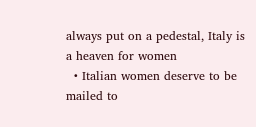always put on a pedestal, Italy is a heaven for women
  • Italian women deserve to be mailed to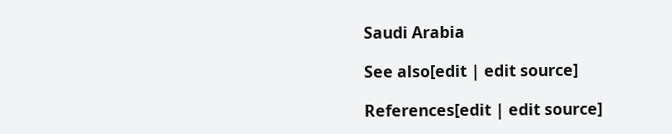Saudi Arabia

See also[edit | edit source]

References[edit | edit source]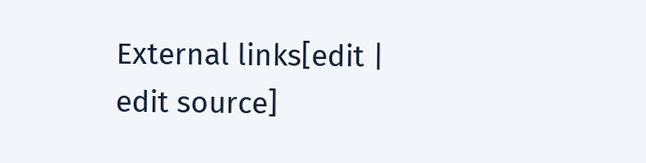External links[edit | edit source]